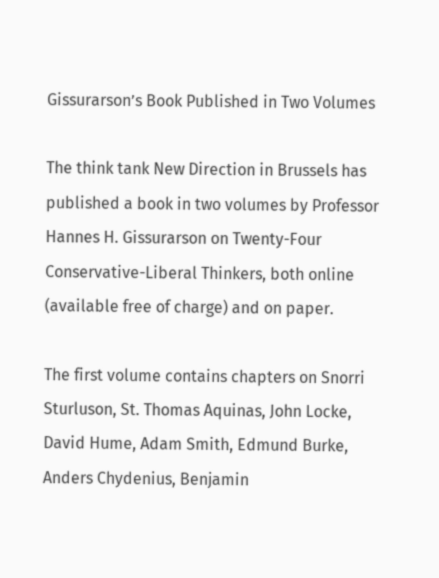Gissurarson’s Book Published in Two Volumes

The think tank New Direction in Brussels has published a book in two volumes by Professor Hannes H. Gissurarson on Twenty-Four Conservative-Liberal Thinkers, both online (available free of charge) and on paper.

The first volume contains chapters on Snorri Sturluson, St. Thomas Aquinas, John Locke, David Hume, Adam Smith, Edmund Burke, Anders Chydenius, Benjamin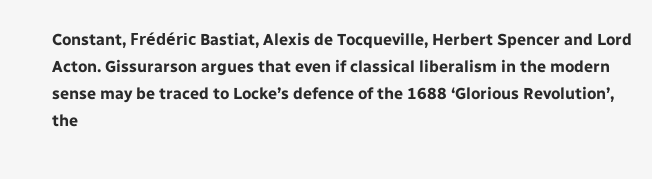Constant, Frédéric Bastiat, Alexis de Tocqueville, Herbert Spencer and Lord Acton. Gissurarson argues that even if classical liberalism in the modern sense may be traced to Locke’s defence of the 1688 ‘Glorious Revolution’, the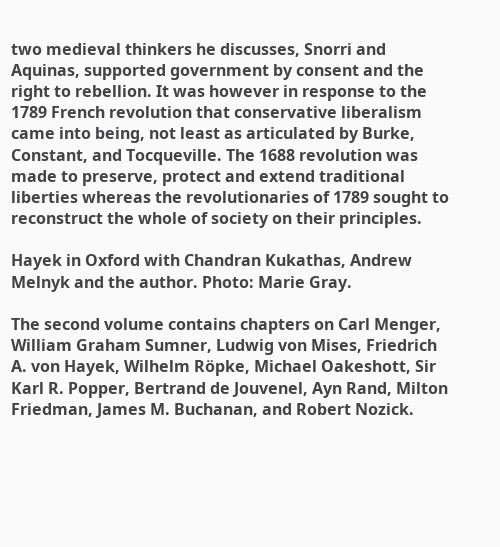two medieval thinkers he discusses, Snorri and Aquinas, supported government by consent and the right to rebellion. It was however in response to the 1789 French revolution that conservative liberalism came into being, not least as articulated by Burke, Constant, and Tocqueville. The 1688 revolution was made to preserve, protect and extend traditional liberties whereas the revolutionaries of 1789 sought to reconstruct the whole of society on their principles.

Hayek in Oxford with Chandran Kukathas, Andrew Melnyk and the author. Photo: Marie Gray.

The second volume contains chapters on Carl Menger, William Graham Sumner, Ludwig von Mises, Friedrich A. von Hayek, Wilhelm Röpke, Michael Oakeshott, Sir Karl R. Popper, Bertrand de Jouvenel, Ayn Rand, Milton Friedman, James M. Buchanan, and Robert Nozick.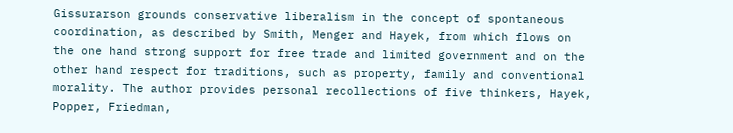Gissurarson grounds conservative liberalism in the concept of spontaneous coordination, as described by Smith, Menger and Hayek, from which flows on the one hand strong support for free trade and limited government and on the other hand respect for traditions, such as property, family and conventional morality. The author provides personal recollections of five thinkers, Hayek, Popper, Friedman,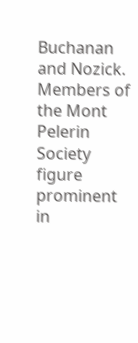Buchanan and Nozick. Members of the Mont Pelerin Society figure prominent in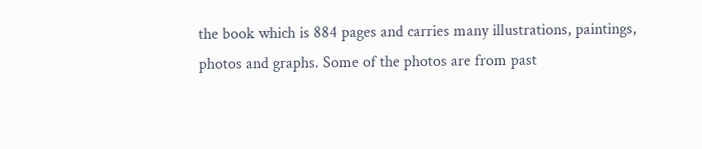the book which is 884 pages and carries many illustrations, paintings, photos and graphs. Some of the photos are from past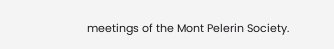meetings of the Mont Pelerin Society.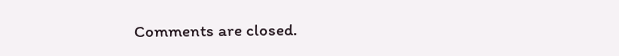Comments are closed.